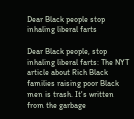Dear Black people stop inhaling liberal farts

Dear Black people, stop inhaling liberal farts: The NYT article about Rich Black families raising poor Black men is trash. It's written from the garbage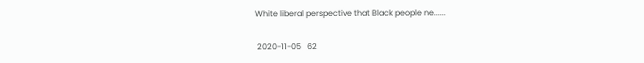White liberal perspective that Black people ne......

 2020-11-05   62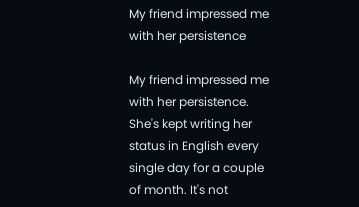My friend impressed me with her persistence

My friend impressed me with her persistence. She's kept writing her status in English every single day for a couple of month. It's not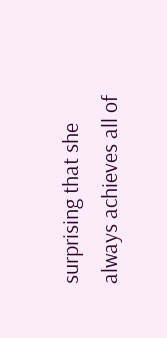surprising that she always achieves all of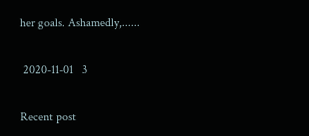her goals. Ashamedly,......

 2020-11-01   3

Recent post